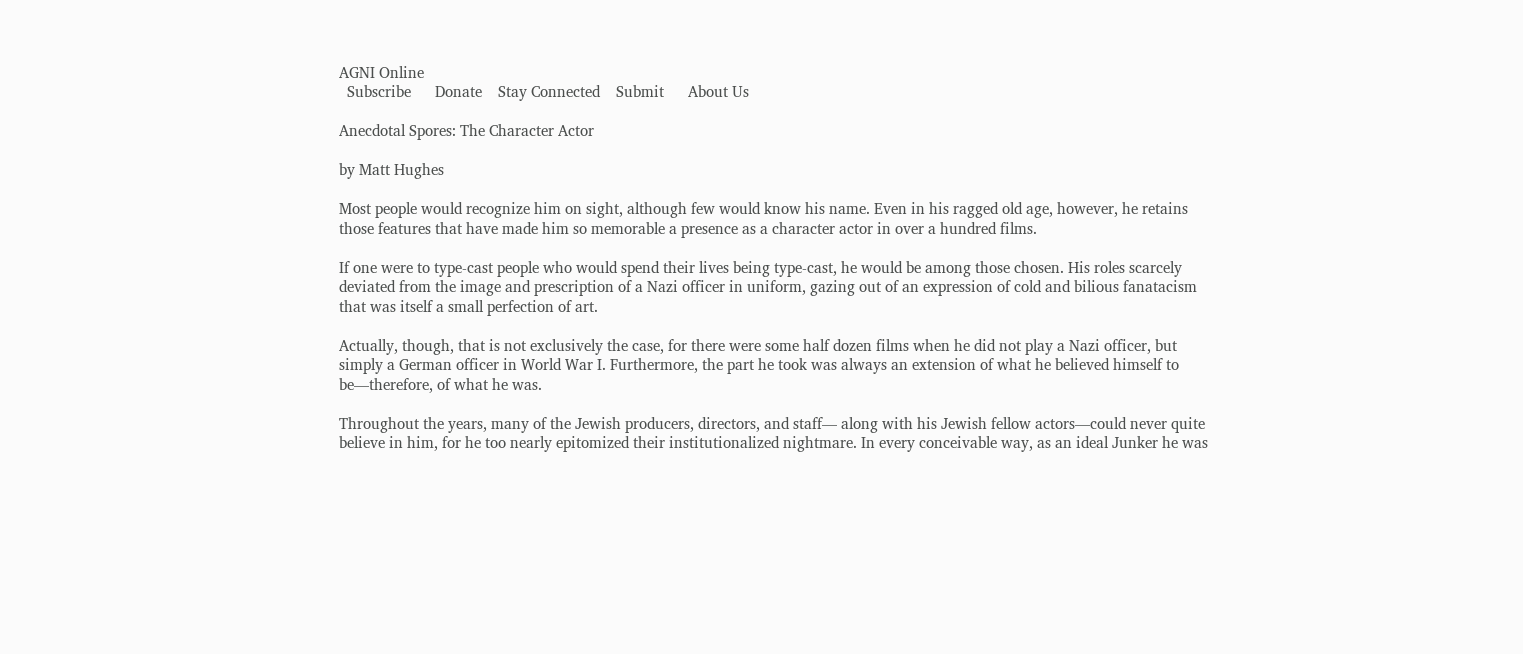AGNI Online
  Subscribe      Donate    Stay Connected    Submit      About Us

Anecdotal Spores: The Character Actor

by Matt Hughes

Most people would recognize him on sight, although few would know his name. Even in his ragged old age, however, he retains those features that have made him so memorable a presence as a character actor in over a hundred films.

If one were to type-cast people who would spend their lives being type-cast, he would be among those chosen. His roles scarcely deviated from the image and prescription of a Nazi officer in uniform, gazing out of an expression of cold and bilious fanatacism that was itself a small perfection of art.

Actually, though, that is not exclusively the case, for there were some half dozen films when he did not play a Nazi officer, but simply a German officer in World War I. Furthermore, the part he took was always an extension of what he believed himself to be—therefore, of what he was.

Throughout the years, many of the Jewish producers, directors, and staff— along with his Jewish fellow actors—could never quite believe in him, for he too nearly epitomized their institutionalized nightmare. In every conceivable way, as an ideal Junker he was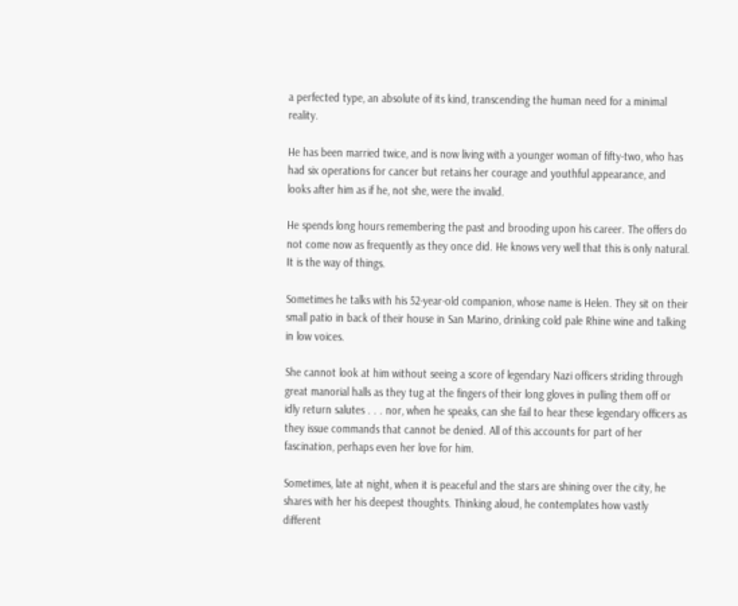a perfected type, an absolute of its kind, transcending the human need for a minimal reality.

He has been married twice, and is now living with a younger woman of fifty-two, who has had six operations for cancer but retains her courage and youthful appearance, and looks after him as if he, not she, were the invalid.

He spends long hours remembering the past and brooding upon his career. The offers do not come now as frequently as they once did. He knows very well that this is only natural. It is the way of things.

Sometimes he talks with his 52-year-old companion, whose name is Helen. They sit on their small patio in back of their house in San Marino, drinking cold pale Rhine wine and talking in low voices.

She cannot look at him without seeing a score of legendary Nazi officers striding through great manorial halls as they tug at the fingers of their long gloves in pulling them off or idly return salutes . . . nor, when he speaks, can she fail to hear these legendary officers as they issue commands that cannot be denied. All of this accounts for part of her fascination, perhaps even her love for him.

Sometimes, late at night, when it is peaceful and the stars are shining over the city, he shares with her his deepest thoughts. Thinking aloud, he contemplates how vastly different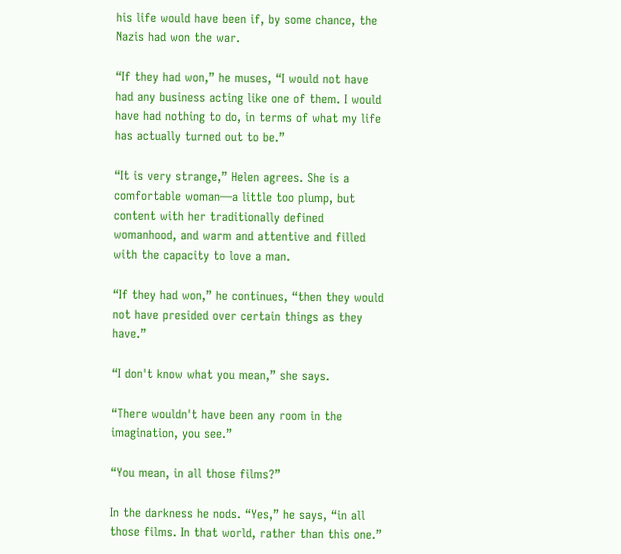his life would have been if, by some chance, the Nazis had won the war.

“If they had won,” he muses, “I would not have had any business acting like one of them. I would have had nothing to do, in terms of what my life has actually turned out to be.”

“It is very strange,” Helen agrees. She is a comfortable woman—a little too plump, but content with her traditionally defined womanhood, and warm and attentive and filled with the capacity to love a man.

“If they had won,” he continues, “then they would not have presided over certain things as they have.”

“I don't know what you mean,” she says.

“There wouldn't have been any room in the imagination, you see.”

“You mean, in all those films?”

In the darkness he nods. “Yes,” he says, “in all those films. In that world, rather than this one.”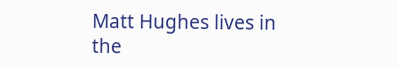Matt Hughes lives in the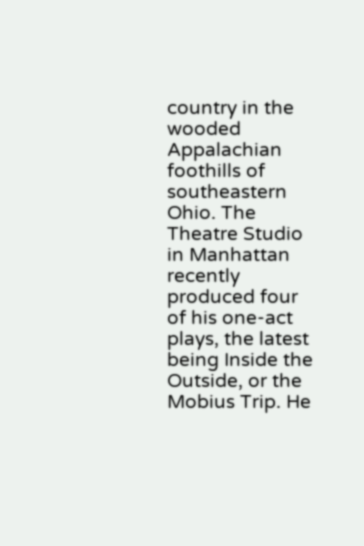country in the wooded Appalachian foothills of southeastern Ohio. The Theatre Studio in Manhattan recently produced four of his one-act plays, the latest being Inside the Outside, or the Mobius Trip. He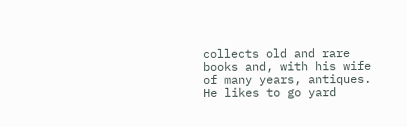collects old and rare books and, with his wife of many years, antiques. He likes to go yard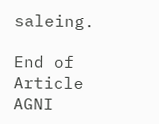saleing.

End of Article
AGNI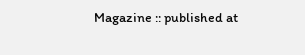Magazine :: published at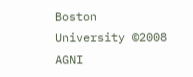Boston University ©2008 AGNI